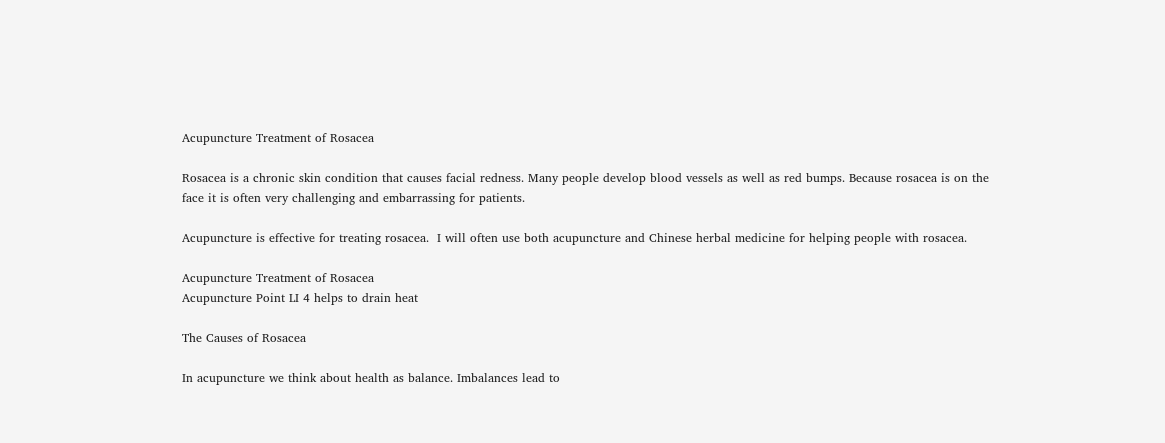Acupuncture Treatment of Rosacea

Rosacea is a chronic skin condition that causes facial redness. Many people develop blood vessels as well as red bumps. Because rosacea is on the face it is often very challenging and embarrassing for patients.

Acupuncture is effective for treating rosacea.  I will often use both acupuncture and Chinese herbal medicine for helping people with rosacea.

Acupuncture Treatment of Rosacea
Acupuncture Point LI 4 helps to drain heat

The Causes of Rosacea

In acupuncture we think about health as balance. Imbalances lead to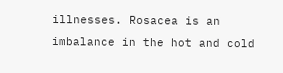illnesses. Rosacea is an imbalance in the hot and cold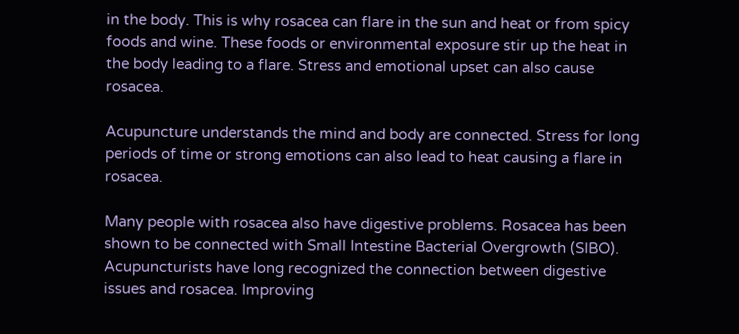in the body. This is why rosacea can flare in the sun and heat or from spicy foods and wine. These foods or environmental exposure stir up the heat in the body leading to a flare. Stress and emotional upset can also cause rosacea.

Acupuncture understands the mind and body are connected. Stress for long periods of time or strong emotions can also lead to heat causing a flare in rosacea.

Many people with rosacea also have digestive problems. Rosacea has been shown to be connected with Small Intestine Bacterial Overgrowth (SIBO). Acupuncturists have long recognized the connection between digestive issues and rosacea. Improving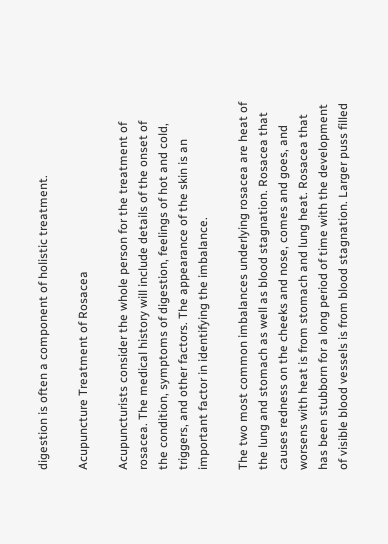digestion is often a component of holistic treatment.

Acupuncture Treatment of Rosacea

Acupuncturists consider the whole person for the treatment of rosacea. The medical history will include details of the onset of the condition, symptoms of digestion, feelings of hot and cold, triggers, and other factors. The appearance of the skin is an important factor in identifying the imbalance.

The two most common imbalances underlying rosacea are heat of the lung and stomach as well as blood stagnation. Rosacea that causes redness on the cheeks and nose, comes and goes, and worsens with heat is from stomach and lung heat. Rosacea that has been stubborn for a long period of time with the development of visible blood vessels is from blood stagnation. Larger puss filled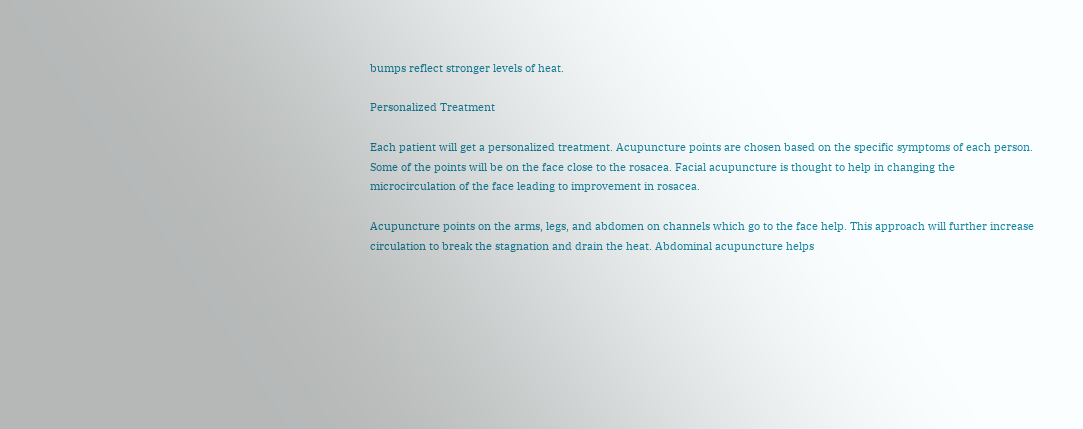bumps reflect stronger levels of heat.

Personalized Treatment

Each patient will get a personalized treatment. Acupuncture points are chosen based on the specific symptoms of each person. Some of the points will be on the face close to the rosacea. Facial acupuncture is thought to help in changing the microcirculation of the face leading to improvement in rosacea.

Acupuncture points on the arms, legs, and abdomen on channels which go to the face help. This approach will further increase circulation to break the stagnation and drain the heat. Abdominal acupuncture helps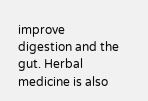improve digestion and the gut. Herbal medicine is also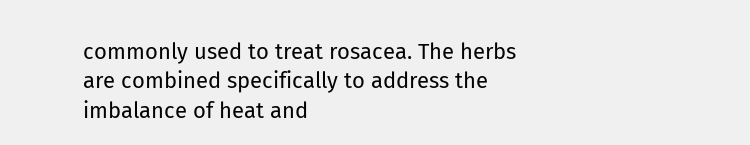commonly used to treat rosacea. The herbs are combined specifically to address the imbalance of heat and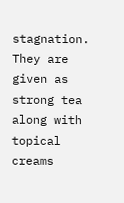stagnation. They are given as strong tea along with topical creams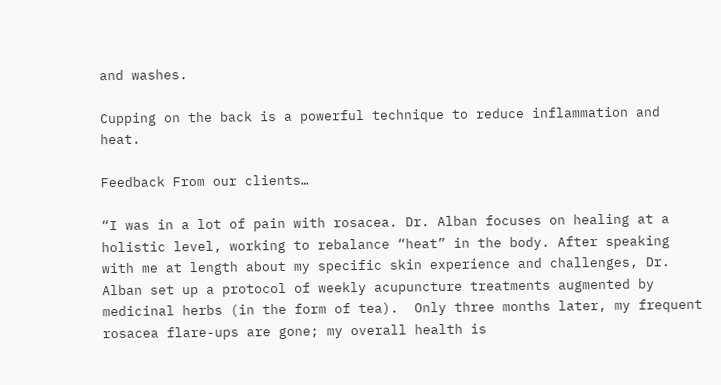and washes.

Cupping on the back is a powerful technique to reduce inflammation and heat.

Feedback From our clients…

“I was in a lot of pain with rosacea. Dr. Alban focuses on healing at a holistic level, working to rebalance “heat” in the body. After speaking with me at length about my specific skin experience and challenges, Dr. Alban set up a protocol of weekly acupuncture treatments augmented by medicinal herbs (in the form of tea).  Only three months later, my frequent rosacea flare-ups are gone; my overall health is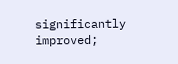significantly improved;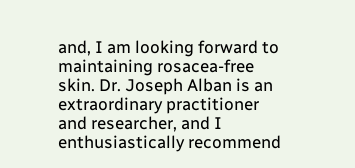and, I am looking forward to maintaining rosacea-free skin. Dr. Joseph Alban is an extraordinary practitioner and researcher, and I enthusiastically recommend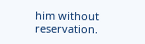him without reservation.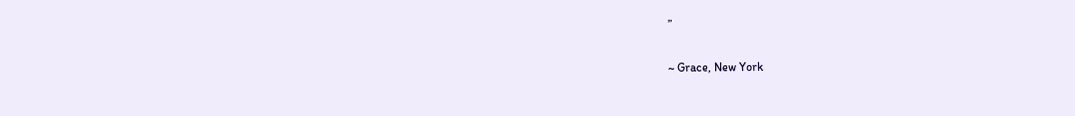”

~ Grace, New York